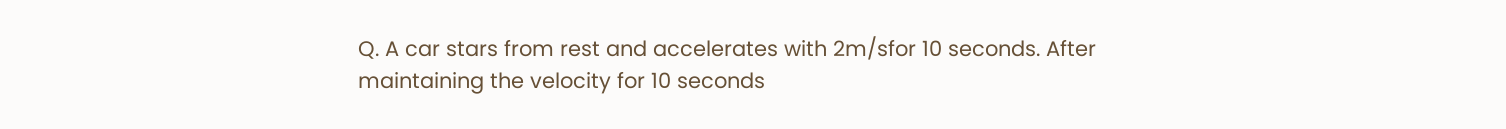Q. A car stars from rest and accelerates with 2m/sfor 10 seconds. After maintaining the velocity for 10 seconds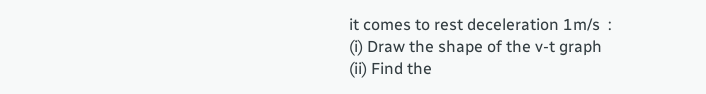it comes to rest deceleration 1m/s  :
(i) Draw the shape of the v-t graph
(ii) Find the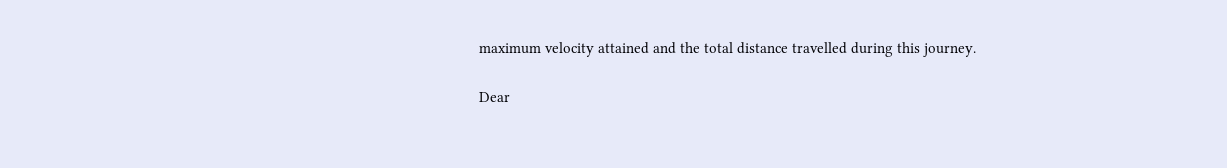maximum velocity attained and the total distance travelled during this journey.

Dear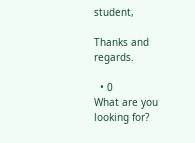student,

Thanks and regards.

  • 0
What are you looking for?